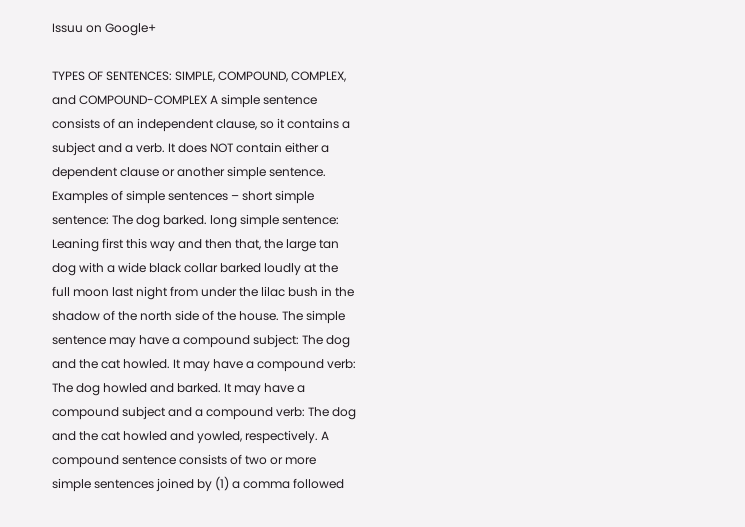Issuu on Google+

TYPES OF SENTENCES: SIMPLE, COMPOUND, COMPLEX, and COMPOUND-COMPLEX A simple sentence consists of an independent clause, so it contains a subject and a verb. It does NOT contain either a dependent clause or another simple sentence. Examples of simple sentences – short simple sentence: The dog barked. long simple sentence: Leaning first this way and then that, the large tan dog with a wide black collar barked loudly at the full moon last night from under the lilac bush in the shadow of the north side of the house. The simple sentence may have a compound subject: The dog and the cat howled. It may have a compound verb: The dog howled and barked. It may have a compound subject and a compound verb: The dog and the cat howled and yowled, respectively. A compound sentence consists of two or more simple sentences joined by (1) a comma followed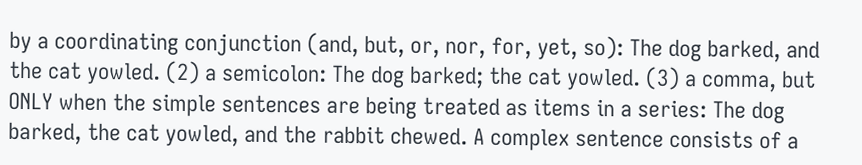by a coordinating conjunction (and, but, or, nor, for, yet, so): The dog barked, and the cat yowled. (2) a semicolon: The dog barked; the cat yowled. (3) a comma, but ONLY when the simple sentences are being treated as items in a series: The dog barked, the cat yowled, and the rabbit chewed. A complex sentence consists of a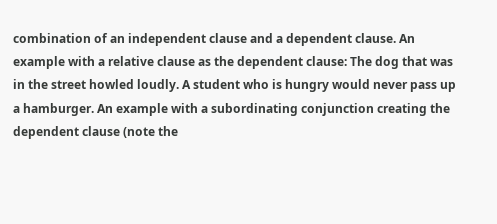combination of an independent clause and a dependent clause. An example with a relative clause as the dependent clause: The dog that was in the street howled loudly. A student who is hungry would never pass up a hamburger. An example with a subordinating conjunction creating the dependent clause (note the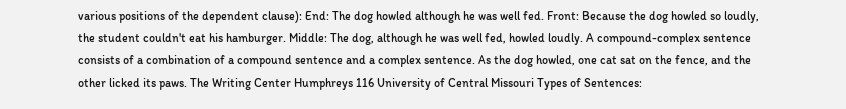various positions of the dependent clause): End: The dog howled although he was well fed. Front: Because the dog howled so loudly, the student couldn't eat his hamburger. Middle: The dog, although he was well fed, howled loudly. A compound-complex sentence consists of a combination of a compound sentence and a complex sentence. As the dog howled, one cat sat on the fence, and the other licked its paws. The Writing Center Humphreys 116 University of Central Missouri Types of Sentences: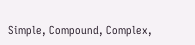Simple, Compound, Complex,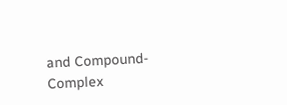and Compound-Complex